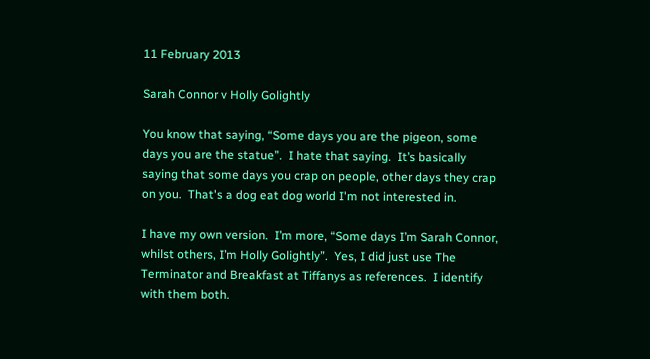11 February 2013

Sarah Connor v Holly Golightly

You know that saying, “Some days you are the pigeon, some days you are the statue”.  I hate that saying.  It’s basically saying that some days you crap on people, other days they crap on you.  That's a dog eat dog world I'm not interested in.

I have my own version.  I’m more, “Some days I’m Sarah Connor, whilst others, I’m Holly Golightly”.  Yes, I did just use The Terminator and Breakfast at Tiffanys as references.  I identify with them both.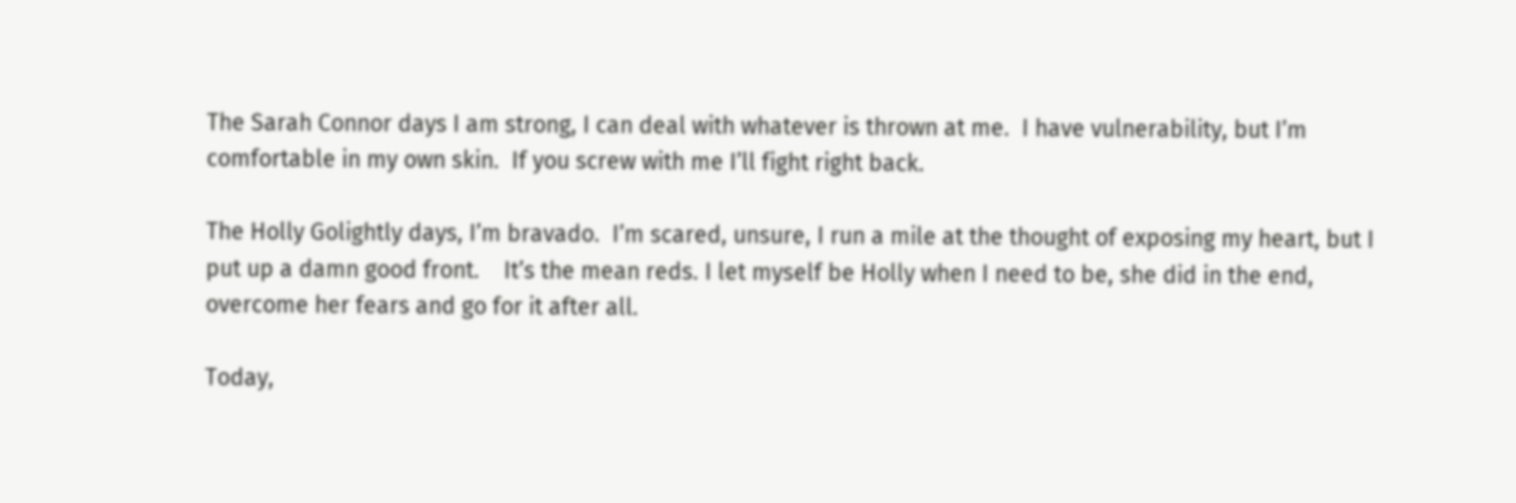The Sarah Connor days I am strong, I can deal with whatever is thrown at me.  I have vulnerability, but I’m comfortable in my own skin.  If you screw with me I’ll fight right back.

The Holly Golightly days, I’m bravado.  I’m scared, unsure, I run a mile at the thought of exposing my heart, but I put up a damn good front.    It’s the mean reds. I let myself be Holly when I need to be, she did in the end, overcome her fears and go for it after all.

Today,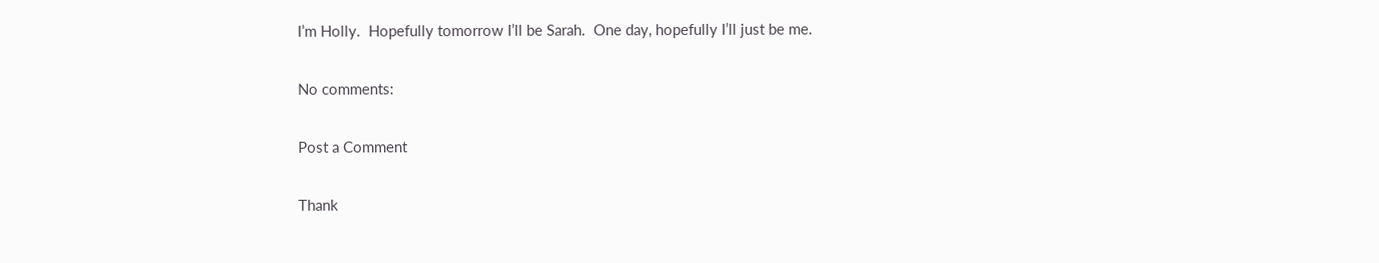I’m Holly.  Hopefully tomorrow I’ll be Sarah.  One day, hopefully I’ll just be me.

No comments:

Post a Comment

Thank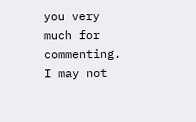you very much for commenting. I may not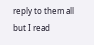reply to them all but I read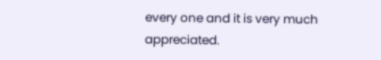every one and it is very much appreciated.